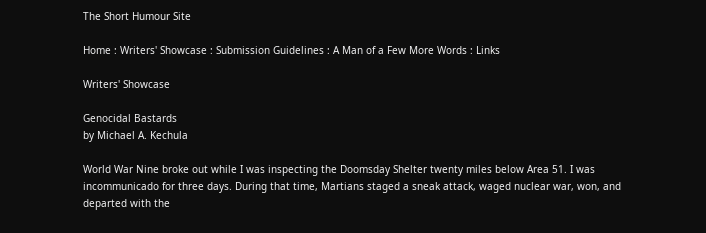The Short Humour Site

Home : Writers' Showcase : Submission Guidelines : A Man of a Few More Words : Links

Writers' Showcase

Genocidal Bastards
by Michael A. Kechula

World War Nine broke out while I was inspecting the Doomsday Shelter twenty miles below Area 51. I was incommunicado for three days. During that time, Martians staged a sneak attack, waged nuclear war, won, and departed with the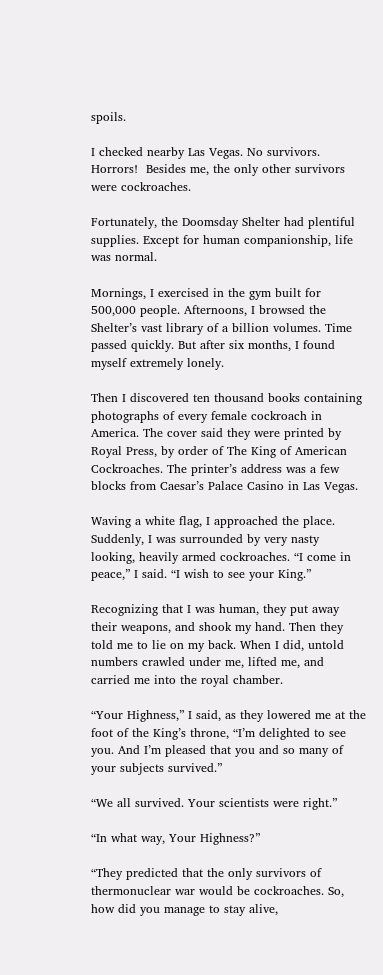spoils.

I checked nearby Las Vegas. No survivors. Horrors!  Besides me, the only other survivors were cockroaches.

Fortunately, the Doomsday Shelter had plentiful supplies. Except for human companionship, life was normal.

Mornings, I exercised in the gym built for 500,000 people. Afternoons, I browsed the Shelter’s vast library of a billion volumes. Time passed quickly. But after six months, I found myself extremely lonely.

Then I discovered ten thousand books containing photographs of every female cockroach in America. The cover said they were printed by Royal Press, by order of The King of American Cockroaches. The printer’s address was a few blocks from Caesar’s Palace Casino in Las Vegas.

Waving a white flag, I approached the place. Suddenly, I was surrounded by very nasty looking, heavily armed cockroaches. “I come in peace,” I said. “I wish to see your King.”

Recognizing that I was human, they put away their weapons, and shook my hand. Then they told me to lie on my back. When I did, untold numbers crawled under me, lifted me, and carried me into the royal chamber.

“Your Highness,” I said, as they lowered me at the foot of the King’s throne, “I’m delighted to see you. And I’m pleased that you and so many of your subjects survived.”

“We all survived. Your scientists were right.”

“In what way, Your Highness?”

“They predicted that the only survivors of thermonuclear war would be cockroaches. So, how did you manage to stay alive,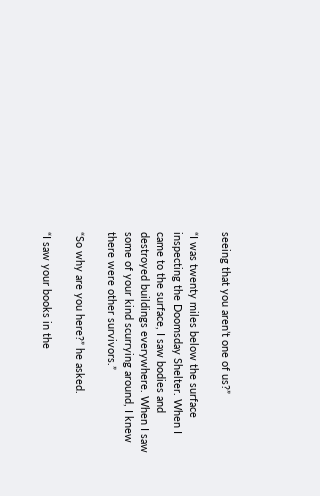seeing that you aren’t one of us?”

“I was twenty miles below the surface inspecting the Doomsday Shelter. When I came to the surface, I saw bodies and destroyed buildings everywhere. When I saw some of your kind scurrying around, I knew there were other survivors.”

“So why are you here?” he asked.

“I saw your books in the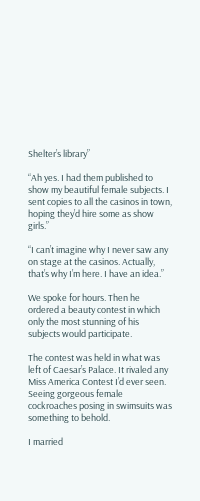Shelter’s library”

“Ah yes. I had them published to show my beautiful female subjects. I sent copies to all the casinos in town, hoping they’d hire some as show girls.”

“I can’t imagine why I never saw any on stage at the casinos. Actually, that’s why I’m here. I have an idea.”

We spoke for hours. Then he ordered a beauty contest in which only the most stunning of his subjects would participate.

The contest was held in what was left of Caesar’s Palace. It rivaled any Miss America Contest I’d ever seen. Seeing gorgeous female cockroaches posing in swimsuits was something to behold.

I married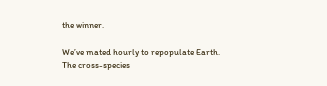the winner.

We’ve mated hourly to repopulate Earth. The cross-species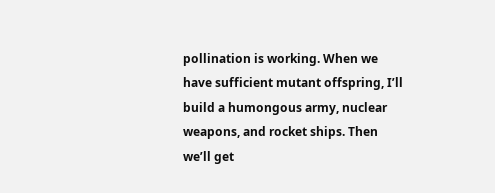pollination is working. When we have sufficient mutant offspring, I’ll build a humongous army, nuclear weapons, and rocket ships. Then we’ll get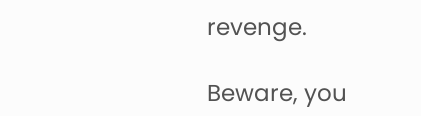revenge.

Beware, you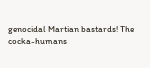genocidal Martian bastards! The cocka-humans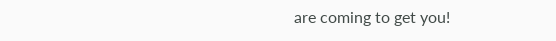are coming to get you!